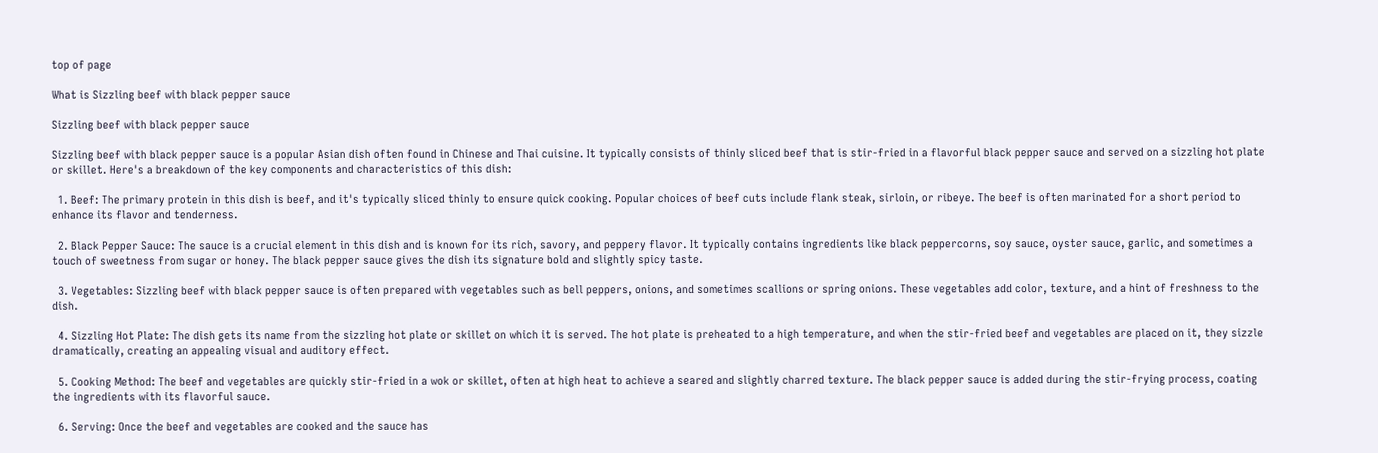top of page

What is Sizzling beef with black pepper sauce

Sizzling beef with black pepper sauce

Sizzling beef with black pepper sauce is a popular Asian dish often found in Chinese and Thai cuisine. It typically consists of thinly sliced beef that is stir-fried in a flavorful black pepper sauce and served on a sizzling hot plate or skillet. Here's a breakdown of the key components and characteristics of this dish:

  1. Beef: The primary protein in this dish is beef, and it's typically sliced thinly to ensure quick cooking. Popular choices of beef cuts include flank steak, sirloin, or ribeye. The beef is often marinated for a short period to enhance its flavor and tenderness.

  2. Black Pepper Sauce: The sauce is a crucial element in this dish and is known for its rich, savory, and peppery flavor. It typically contains ingredients like black peppercorns, soy sauce, oyster sauce, garlic, and sometimes a touch of sweetness from sugar or honey. The black pepper sauce gives the dish its signature bold and slightly spicy taste.

  3. Vegetables: Sizzling beef with black pepper sauce is often prepared with vegetables such as bell peppers, onions, and sometimes scallions or spring onions. These vegetables add color, texture, and a hint of freshness to the dish.

  4. Sizzling Hot Plate: The dish gets its name from the sizzling hot plate or skillet on which it is served. The hot plate is preheated to a high temperature, and when the stir-fried beef and vegetables are placed on it, they sizzle dramatically, creating an appealing visual and auditory effect.

  5. Cooking Method: The beef and vegetables are quickly stir-fried in a wok or skillet, often at high heat to achieve a seared and slightly charred texture. The black pepper sauce is added during the stir-frying process, coating the ingredients with its flavorful sauce.

  6. Serving: Once the beef and vegetables are cooked and the sauce has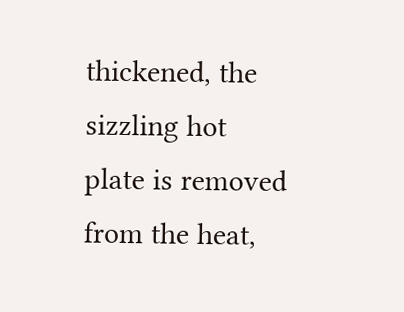thickened, the sizzling hot plate is removed from the heat,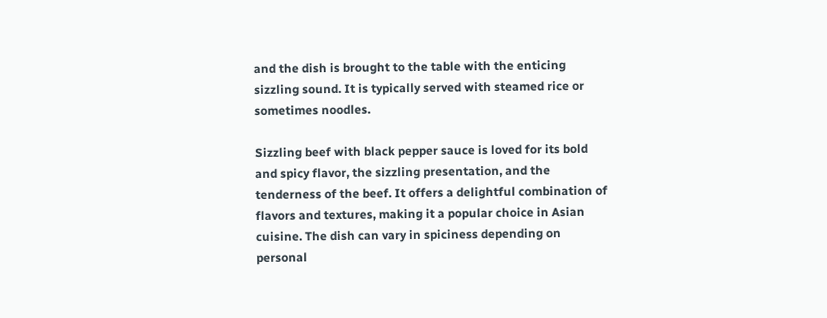and the dish is brought to the table with the enticing sizzling sound. It is typically served with steamed rice or sometimes noodles.

Sizzling beef with black pepper sauce is loved for its bold and spicy flavor, the sizzling presentation, and the tenderness of the beef. It offers a delightful combination of flavors and textures, making it a popular choice in Asian cuisine. The dish can vary in spiciness depending on personal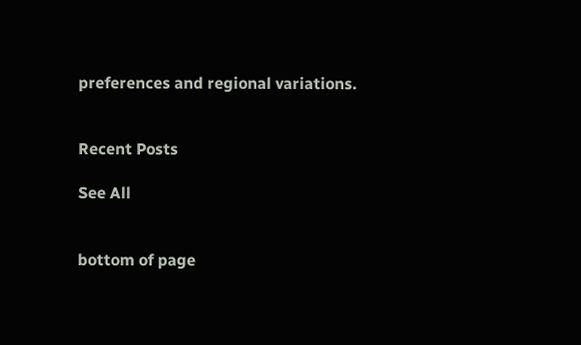preferences and regional variations.


Recent Posts

See All


bottom of page